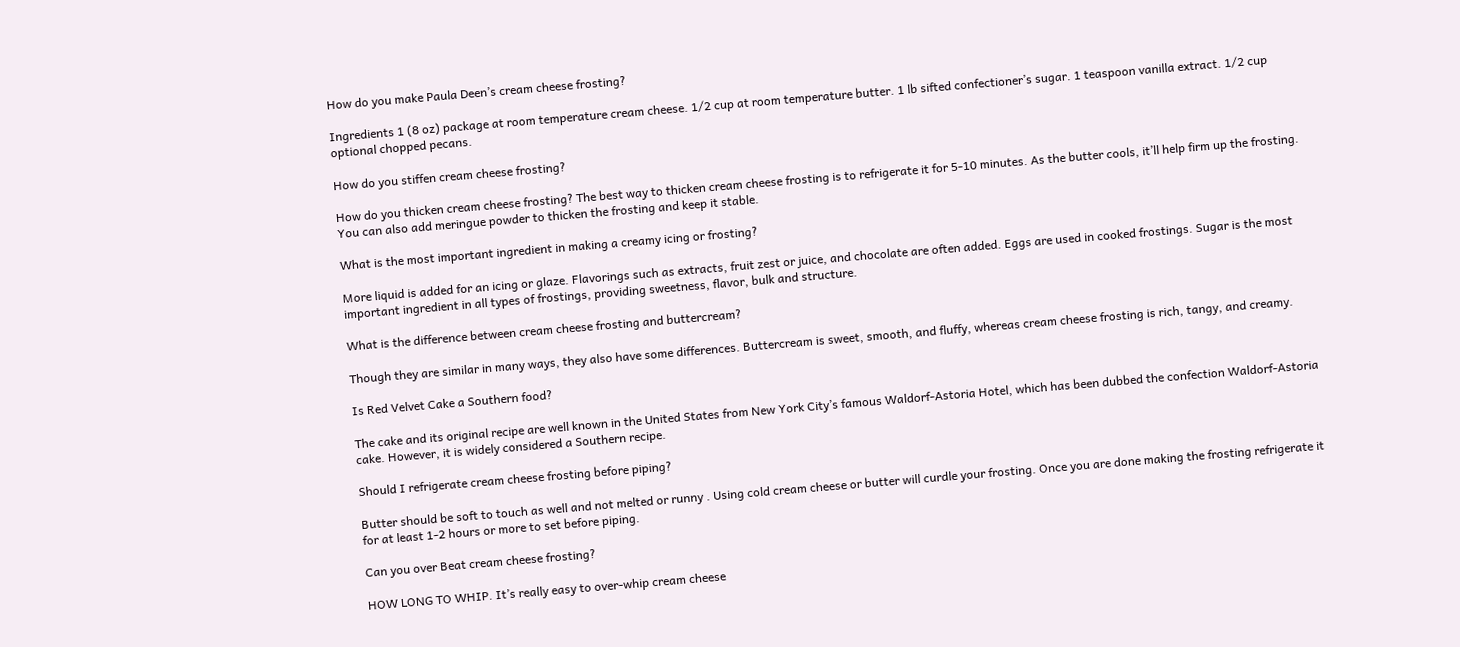How do you make Paula Deen’s cream cheese frosting?

Ingredients 1 (8 oz) package at room temperature cream cheese. 1/2 cup at room temperature butter. 1 lb sifted confectioner’s sugar. 1 teaspoon vanilla extract. 1/2 cup optional chopped pecans.

How do you stiffen cream cheese frosting?

How do you thicken cream cheese frosting? The best way to thicken cream cheese frosting is to refrigerate it for 5-10 minutes. As the butter cools, it’ll help firm up the frosting. You can also add meringue powder to thicken the frosting and keep it stable.

What is the most important ingredient in making a creamy icing or frosting?

More liquid is added for an icing or glaze. Flavorings such as extracts, fruit zest or juice, and chocolate are often added. Eggs are used in cooked frostings. Sugar is the most important ingredient in all types of frostings, providing sweetness, flavor, bulk and structure.

What is the difference between cream cheese frosting and buttercream?

Though they are similar in many ways, they also have some differences. Buttercream is sweet, smooth, and fluffy, whereas cream cheese frosting is rich, tangy, and creamy.

Is Red Velvet Cake a Southern food?

The cake and its original recipe are well known in the United States from New York City’s famous Waldorf-Astoria Hotel, which has been dubbed the confection Waldorf-Astoria cake. However, it is widely considered a Southern recipe.

Should I refrigerate cream cheese frosting before piping?

Butter should be soft to touch as well and not melted or runny . Using cold cream cheese or butter will curdle your frosting. Once you are done making the frosting refrigerate it for at least 1-2 hours or more to set before piping.

Can you over Beat cream cheese frosting?

HOW LONG TO WHIP. It’s really easy to over-whip cream cheese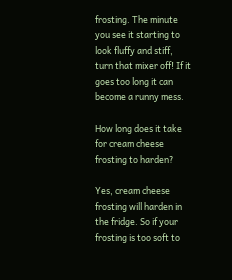frosting. The minute you see it starting to look fluffy and stiff, turn that mixer off! If it goes too long it can become a runny mess.

How long does it take for cream cheese frosting to harden?

Yes, cream cheese frosting will harden in the fridge. So if your frosting is too soft to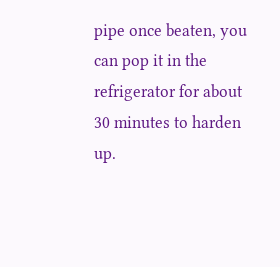pipe once beaten, you can pop it in the refrigerator for about 30 minutes to harden up.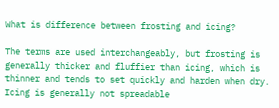What is difference between frosting and icing?

The terms are used interchangeably, but frosting is generally thicker and fluffier than icing, which is thinner and tends to set quickly and harden when dry. Icing is generally not spreadable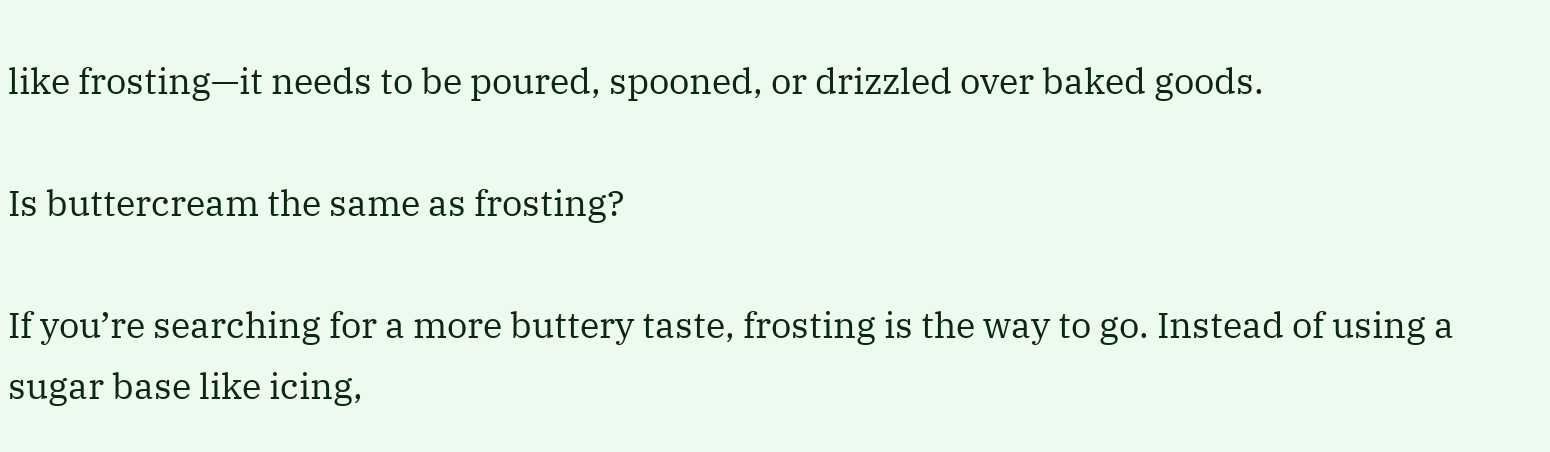like frosting—it needs to be poured, spooned, or drizzled over baked goods.

Is buttercream the same as frosting?

If you’re searching for a more buttery taste, frosting is the way to go. Instead of using a sugar base like icing,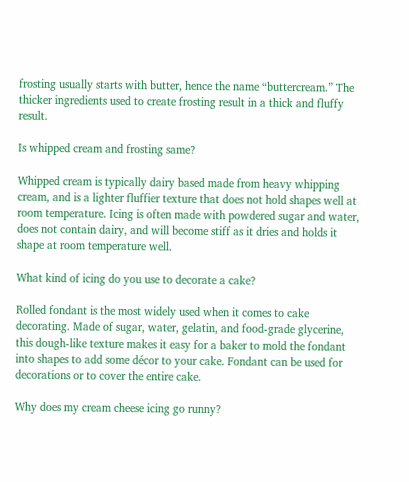frosting usually starts with butter, hence the name “buttercream.” The thicker ingredients used to create frosting result in a thick and fluffy result.

Is whipped cream and frosting same?

Whipped cream is typically dairy based made from heavy whipping cream, and is a lighter fluffier texture that does not hold shapes well at room temperature. Icing is often made with powdered sugar and water, does not contain dairy, and will become stiff as it dries and holds it shape at room temperature well.

What kind of icing do you use to decorate a cake?

Rolled fondant is the most widely used when it comes to cake decorating. Made of sugar, water, gelatin, and food-grade glycerine, this dough-like texture makes it easy for a baker to mold the fondant into shapes to add some décor to your cake. Fondant can be used for decorations or to cover the entire cake.

Why does my cream cheese icing go runny?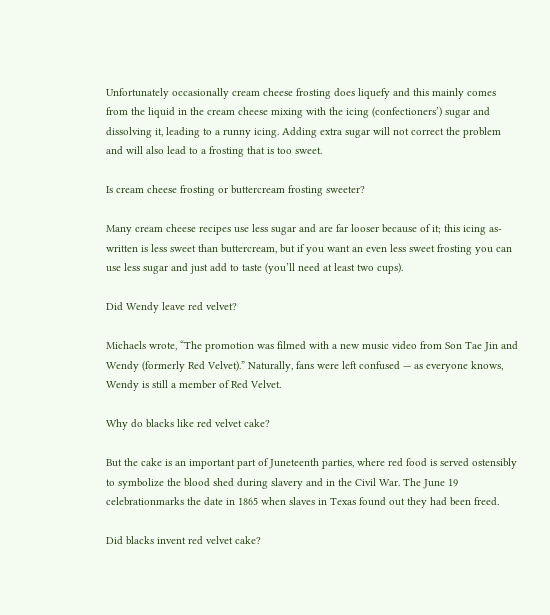Unfortunately occasionally cream cheese frosting does liquefy and this mainly comes from the liquid in the cream cheese mixing with the icing (confectioners’) sugar and dissolving it, leading to a runny icing. Adding extra sugar will not correct the problem and will also lead to a frosting that is too sweet.

Is cream cheese frosting or buttercream frosting sweeter?

Many cream cheese recipes use less sugar and are far looser because of it; this icing as-written is less sweet than buttercream, but if you want an even less sweet frosting you can use less sugar and just add to taste (you’ll need at least two cups).

Did Wendy leave red velvet?

Michaels wrote, “The promotion was filmed with a new music video from Son Tae Jin and Wendy (formerly Red Velvet).” Naturally, fans were left confused — as everyone knows, Wendy is still a member of Red Velvet.

Why do blacks like red velvet cake?

But the cake is an important part of Juneteenth parties, where red food is served ostensibly to symbolize the blood shed during slavery and in the Civil War. The June 19 celebrationmarks the date in 1865 when slaves in Texas found out they had been freed.

Did blacks invent red velvet cake?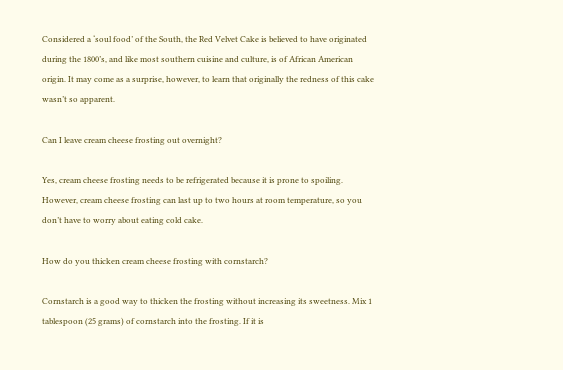Considered a ‘soul food’ of the South, the Red Velvet Cake is believed to have originated during the 1800’s, and like most southern cuisine and culture, is of African American origin. It may come as a surprise, however, to learn that originally the redness of this cake wasn’t so apparent.

Can I leave cream cheese frosting out overnight?

Yes, cream cheese frosting needs to be refrigerated because it is prone to spoiling. However, cream cheese frosting can last up to two hours at room temperature, so you don’t have to worry about eating cold cake.

How do you thicken cream cheese frosting with cornstarch?

Cornstarch is a good way to thicken the frosting without increasing its sweetness. Mix 1 tablespoon (25 grams) of cornstarch into the frosting. If it is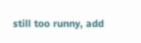still too runny, add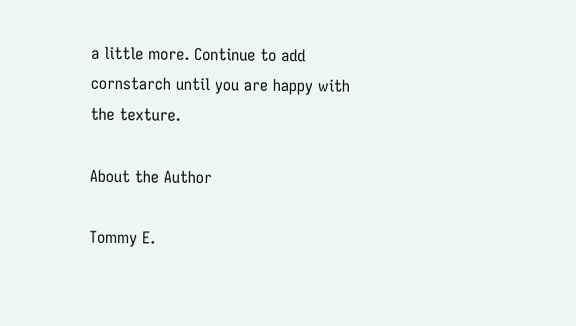a little more. Continue to add cornstarch until you are happy with the texture.

About the Author

Tommy E.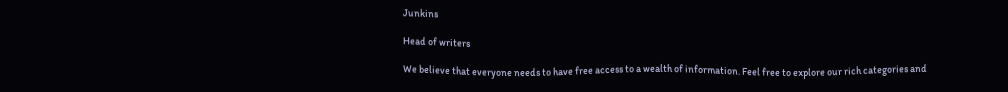Junkins

Head of writers

We believe that everyone needs to have free access to a wealth of information. Feel free to explore our rich categories and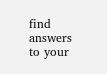find answers to your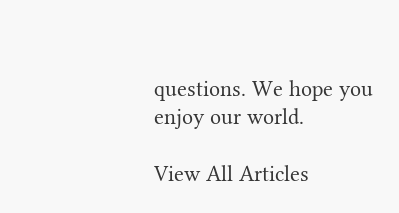questions. We hope you enjoy our world.

View All Articles